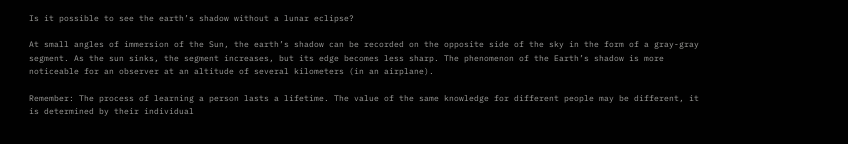Is it possible to see the earth’s shadow without a lunar eclipse?

At small angles of immersion of the Sun, the earth’s shadow can be recorded on the opposite side of the sky in the form of a gray-gray segment. As the sun sinks, the segment increases, but its edge becomes less sharp. The phenomenon of the Earth’s shadow is more noticeable for an observer at an altitude of several kilometers (in an airplane).

Remember: The process of learning a person lasts a lifetime. The value of the same knowledge for different people may be different, it is determined by their individual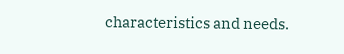characteristics and needs.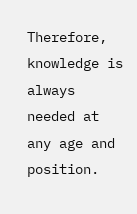Therefore, knowledge is always needed at any age and position.